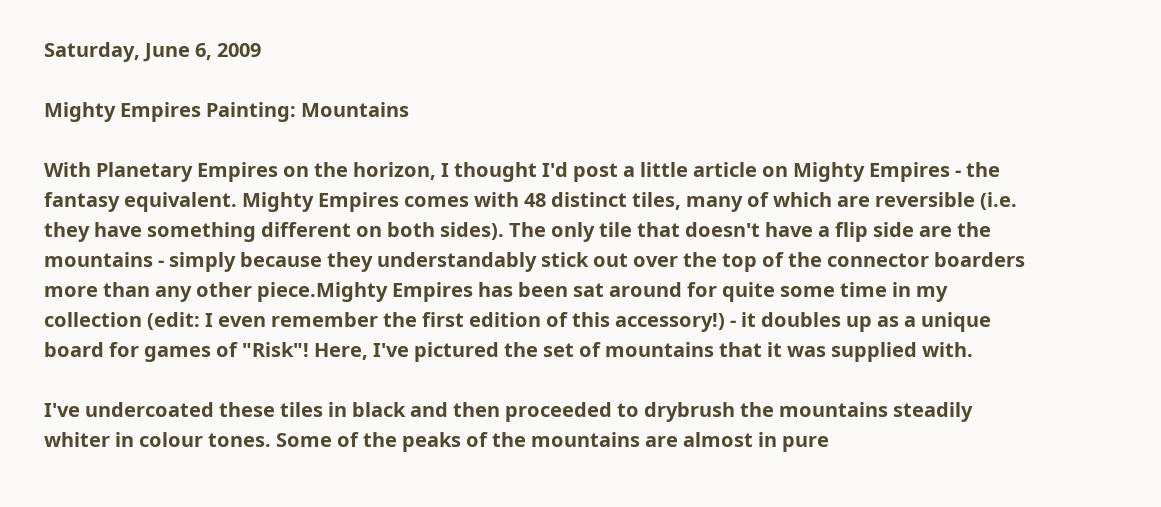Saturday, June 6, 2009

Mighty Empires Painting: Mountains

With Planetary Empires on the horizon, I thought I'd post a little article on Mighty Empires - the fantasy equivalent. Mighty Empires comes with 48 distinct tiles, many of which are reversible (i.e. they have something different on both sides). The only tile that doesn't have a flip side are the mountains - simply because they understandably stick out over the top of the connector boarders more than any other piece.Mighty Empires has been sat around for quite some time in my collection (edit: I even remember the first edition of this accessory!) - it doubles up as a unique board for games of "Risk"! Here, I've pictured the set of mountains that it was supplied with.

I've undercoated these tiles in black and then proceeded to drybrush the mountains steadily whiter in colour tones. Some of the peaks of the mountains are almost in pure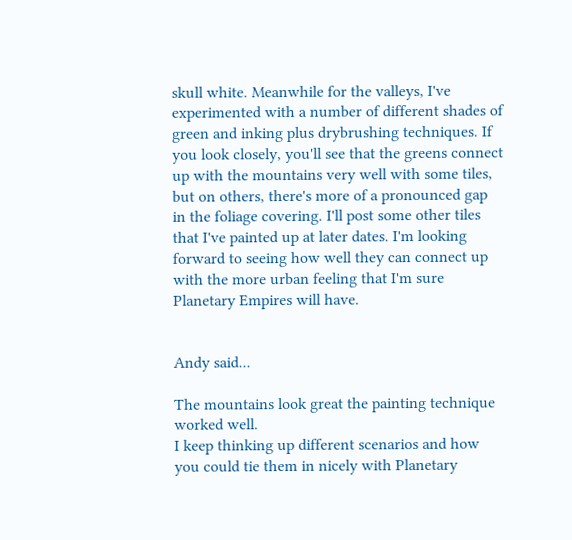skull white. Meanwhile for the valleys, I've experimented with a number of different shades of green and inking plus drybrushing techniques. If you look closely, you'll see that the greens connect up with the mountains very well with some tiles, but on others, there's more of a pronounced gap in the foliage covering. I'll post some other tiles that I've painted up at later dates. I'm looking forward to seeing how well they can connect up with the more urban feeling that I'm sure Planetary Empires will have.


Andy said...

The mountains look great the painting technique worked well.
I keep thinking up different scenarios and how you could tie them in nicely with Planetary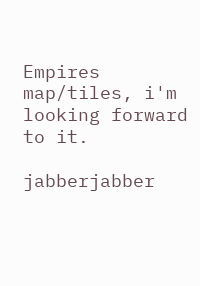Empires map/tiles, i'm looking forward to it.

jabberjabber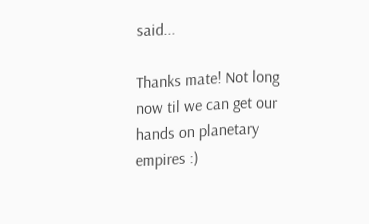said...

Thanks mate! Not long now til we can get our hands on planetary empires :)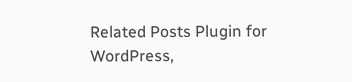Related Posts Plugin for WordPress,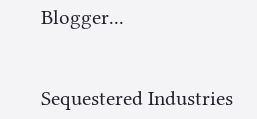Blogger...


Sequestered Industries